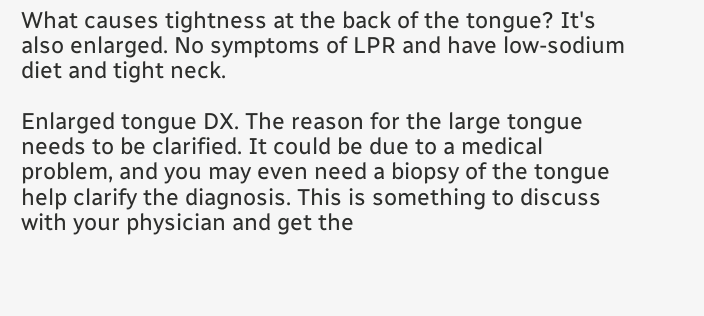What causes tightness at the back of the tongue? It's also enlarged. No symptoms of LPR and have low-sodium diet and tight neck.

Enlarged tongue DX. The reason for the large tongue needs to be clarified. It could be due to a medical problem, and you may even need a biopsy of the tongue help clarify the diagnosis. This is something to discuss with your physician and get the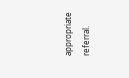appropriate referral.